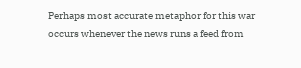Perhaps most accurate metaphor for this war occurs whenever the news runs a feed from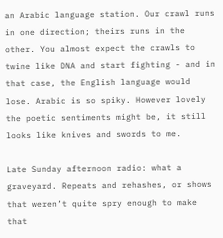an Arabic language station. Our crawl runs in one direction; theirs runs in the other. You almost expect the crawls to twine like DNA and start fighting - and in that case, the English language would lose. Arabic is so spiky. However lovely the poetic sentiments might be, it still looks like knives and swords to me.

Late Sunday afternoon radio: what a graveyard. Repeats and rehashes, or shows that weren’t quite spry enough to make that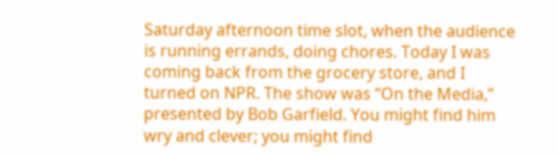Saturday afternoon time slot, when the audience is running errands, doing chores. Today I was coming back from the grocery store, and I turned on NPR. The show was “On the Media,” presented by Bob Garfield. You might find him wry and clever; you might find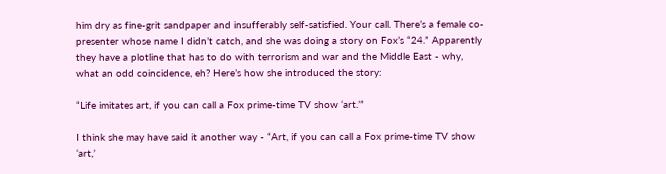him dry as fine-grit sandpaper and insufferably self-satisfied. Your call. There’s a female co-presenter whose name I didn’t catch, and she was doing a story on Fox’s “24.” Apparently they have a plotline that has to do with terrorism and war and the Middle East - why, what an odd coincidence, eh? Here’s how she introduced the story:

“Life imitates art, if you can call a Fox prime-time TV show ‘art.’”

I think she may have said it another way - “Art, if you can call a Fox prime-time TV show ‘art,’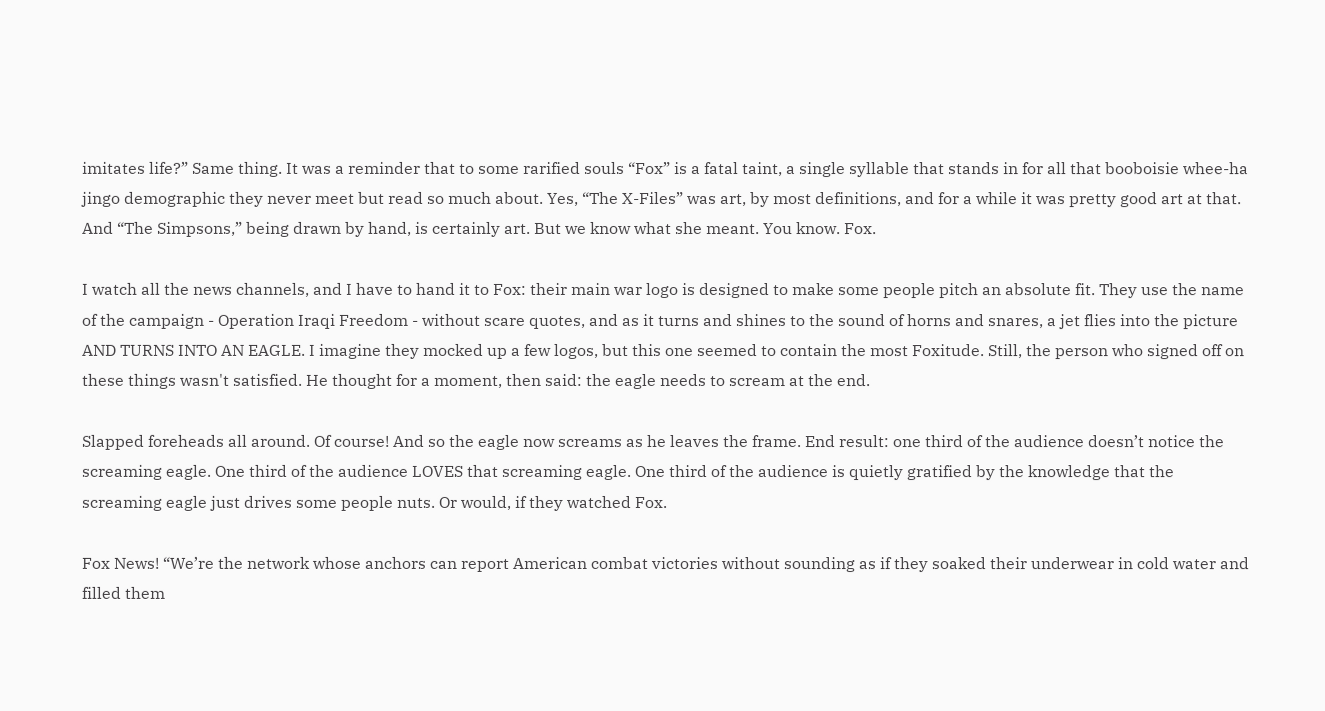imitates life?” Same thing. It was a reminder that to some rarified souls “Fox” is a fatal taint, a single syllable that stands in for all that booboisie whee-ha jingo demographic they never meet but read so much about. Yes, “The X-Files” was art, by most definitions, and for a while it was pretty good art at that. And “The Simpsons,” being drawn by hand, is certainly art. But we know what she meant. You know. Fox.

I watch all the news channels, and I have to hand it to Fox: their main war logo is designed to make some people pitch an absolute fit. They use the name of the campaign - Operation Iraqi Freedom - without scare quotes, and as it turns and shines to the sound of horns and snares, a jet flies into the picture AND TURNS INTO AN EAGLE. I imagine they mocked up a few logos, but this one seemed to contain the most Foxitude. Still, the person who signed off on these things wasn't satisfied. He thought for a moment, then said: the eagle needs to scream at the end.

Slapped foreheads all around. Of course! And so the eagle now screams as he leaves the frame. End result: one third of the audience doesn’t notice the screaming eagle. One third of the audience LOVES that screaming eagle. One third of the audience is quietly gratified by the knowledge that the screaming eagle just drives some people nuts. Or would, if they watched Fox.

Fox News! “We’re the network whose anchors can report American combat victories without sounding as if they soaked their underwear in cold water and filled them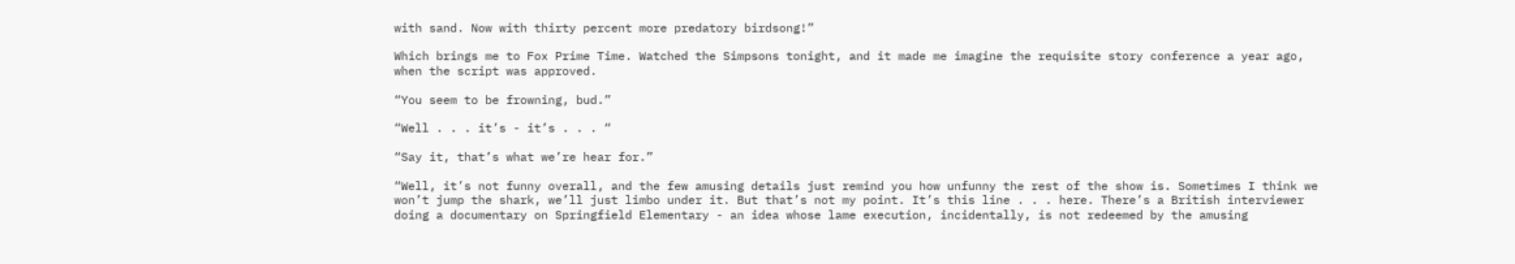with sand. Now with thirty percent more predatory birdsong!”

Which brings me to Fox Prime Time. Watched the Simpsons tonight, and it made me imagine the requisite story conference a year ago, when the script was approved.

“You seem to be frowning, bud.”

“Well . . . it’s - it’s . . . “

“Say it, that’s what we’re hear for.”

“Well, it’s not funny overall, and the few amusing details just remind you how unfunny the rest of the show is. Sometimes I think we won’t jump the shark, we’ll just limbo under it. But that’s not my point. It’s this line . . . here. There’s a British interviewer doing a documentary on Springfield Elementary - an idea whose lame execution, incidentally, is not redeemed by the amusing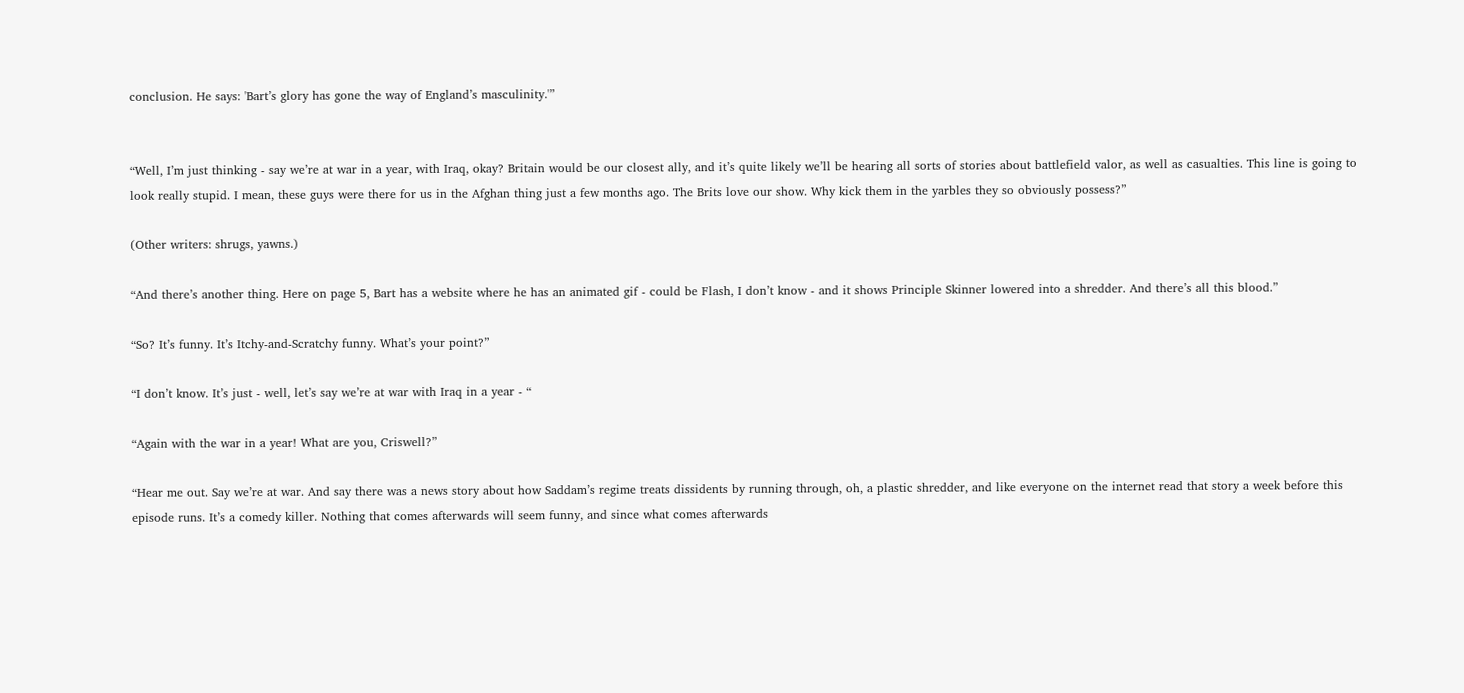conclusion. He says: 'Bart’s glory has gone the way of England’s masculinity.'”


“Well, I’m just thinking - say we’re at war in a year, with Iraq, okay? Britain would be our closest ally, and it’s quite likely we’ll be hearing all sorts of stories about battlefield valor, as well as casualties. This line is going to look really stupid. I mean, these guys were there for us in the Afghan thing just a few months ago. The Brits love our show. Why kick them in the yarbles they so obviously possess?”

(Other writers: shrugs, yawns.)

“And there’s another thing. Here on page 5, Bart has a website where he has an animated gif - could be Flash, I don’t know - and it shows Principle Skinner lowered into a shredder. And there’s all this blood.”

“So? It’s funny. It’s Itchy-and-Scratchy funny. What’s your point?”

“I don’t know. It’s just - well, let’s say we’re at war with Iraq in a year - “

“Again with the war in a year! What are you, Criswell?”

“Hear me out. Say we’re at war. And say there was a news story about how Saddam’s regime treats dissidents by running through, oh, a plastic shredder, and like everyone on the internet read that story a week before this episode runs. It’s a comedy killer. Nothing that comes afterwards will seem funny, and since what comes afterwards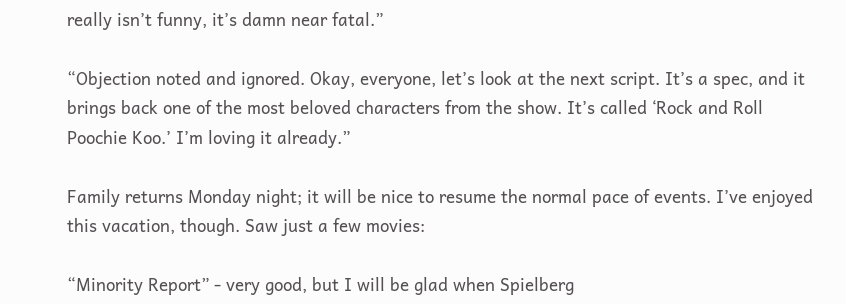really isn’t funny, it’s damn near fatal.”

“Objection noted and ignored. Okay, everyone, let’s look at the next script. It’s a spec, and it brings back one of the most beloved characters from the show. It’s called ‘Rock and Roll Poochie Koo.’ I’m loving it already.”

Family returns Monday night; it will be nice to resume the normal pace of events. I’ve enjoyed this vacation, though. Saw just a few movies:

“Minority Report” - very good, but I will be glad when Spielberg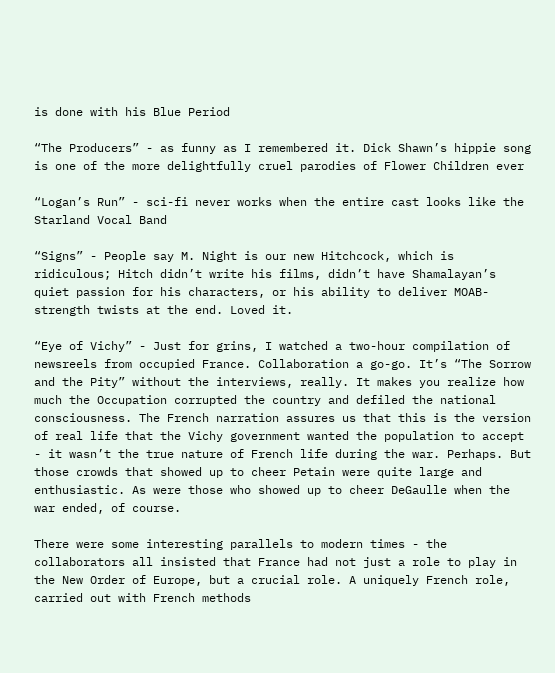is done with his Blue Period

“The Producers” - as funny as I remembered it. Dick Shawn’s hippie song is one of the more delightfully cruel parodies of Flower Children ever

“Logan’s Run” - sci-fi never works when the entire cast looks like the Starland Vocal Band

“Signs” - People say M. Night is our new Hitchcock, which is ridiculous; Hitch didn’t write his films, didn’t have Shamalayan’s quiet passion for his characters, or his ability to deliver MOAB-strength twists at the end. Loved it.

“Eye of Vichy” - Just for grins, I watched a two-hour compilation of newsreels from occupied France. Collaboration a go-go. It’s “The Sorrow and the Pity” without the interviews, really. It makes you realize how much the Occupation corrupted the country and defiled the national consciousness. The French narration assures us that this is the version of real life that the Vichy government wanted the population to accept - it wasn’t the true nature of French life during the war. Perhaps. But those crowds that showed up to cheer Petain were quite large and enthusiastic. As were those who showed up to cheer DeGaulle when the war ended, of course.

There were some interesting parallels to modern times - the collaborators all insisted that France had not just a role to play in the New Order of Europe, but a crucial role. A uniquely French role, carried out with French methods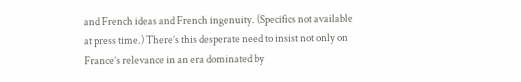and French ideas and French ingenuity. (Specifics not available at press time.) There’s this desperate need to insist not only on France’s relevance in an era dominated by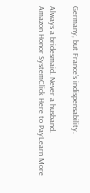Germany, but France’s indispensability.

Always a bridesmaid. Never a husband.
Amazon Honor SystemClick Here to PayLearn More